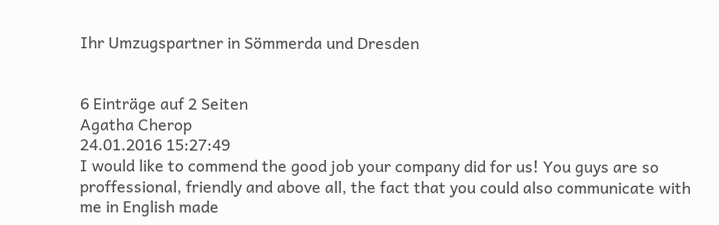Ihr Umzugspartner in Sömmerda und Dresden


6 Einträge auf 2 Seiten
Agatha Cherop
24.01.2016 15:27:49
I would like to commend the good job your company did for us! You guys are so proffessional, friendly and above all, the fact that you could also communicate with me in English made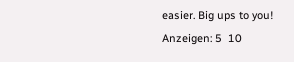easier. Big ups to you!
Anzeigen: 5  10